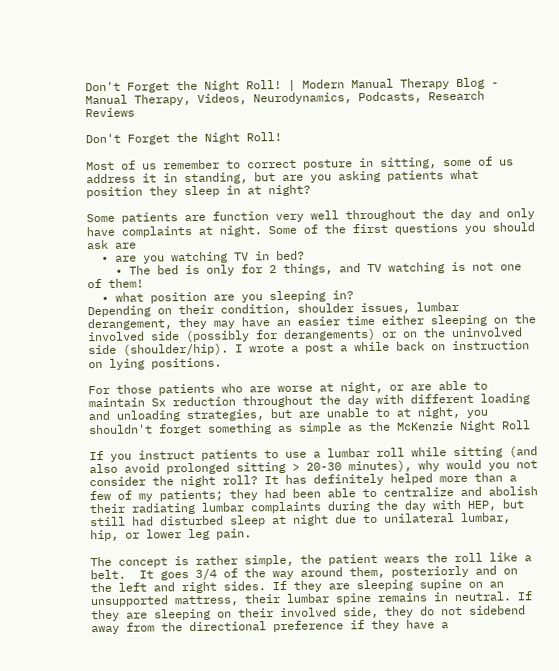Don't Forget the Night Roll! | Modern Manual Therapy Blog - Manual Therapy, Videos, Neurodynamics, Podcasts, Research Reviews

Don't Forget the Night Roll!

Most of us remember to correct posture in sitting, some of us address it in standing, but are you asking patients what position they sleep in at night?

Some patients are function very well throughout the day and only have complaints at night. Some of the first questions you should ask are
  • are you watching TV in bed?
    • The bed is only for 2 things, and TV watching is not one of them!
  • what position are you sleeping in?
Depending on their condition, shoulder issues, lumbar derangement, they may have an easier time either sleeping on the involved side (possibly for derangements) or on the uninvolved side (shoulder/hip). I wrote a post a while back on instruction on lying positions.

For those patients who are worse at night, or are able to maintain Sx reduction throughout the day with different loading and unloading strategies, but are unable to at night, you shouldn't forget something as simple as the McKenzie Night Roll

If you instruct patients to use a lumbar roll while sitting (and also avoid prolonged sitting > 20-30 minutes), why would you not consider the night roll? It has definitely helped more than a few of my patients; they had been able to centralize and abolish their radiating lumbar complaints during the day with HEP, but still had disturbed sleep at night due to unilateral lumbar, hip, or lower leg pain.

The concept is rather simple, the patient wears the roll like a belt.  It goes 3/4 of the way around them, posteriorly and on the left and right sides. If they are sleeping supine on an unsupported mattress, their lumbar spine remains in neutral. If they are sleeping on their involved side, they do not sidebend away from the directional preference if they have a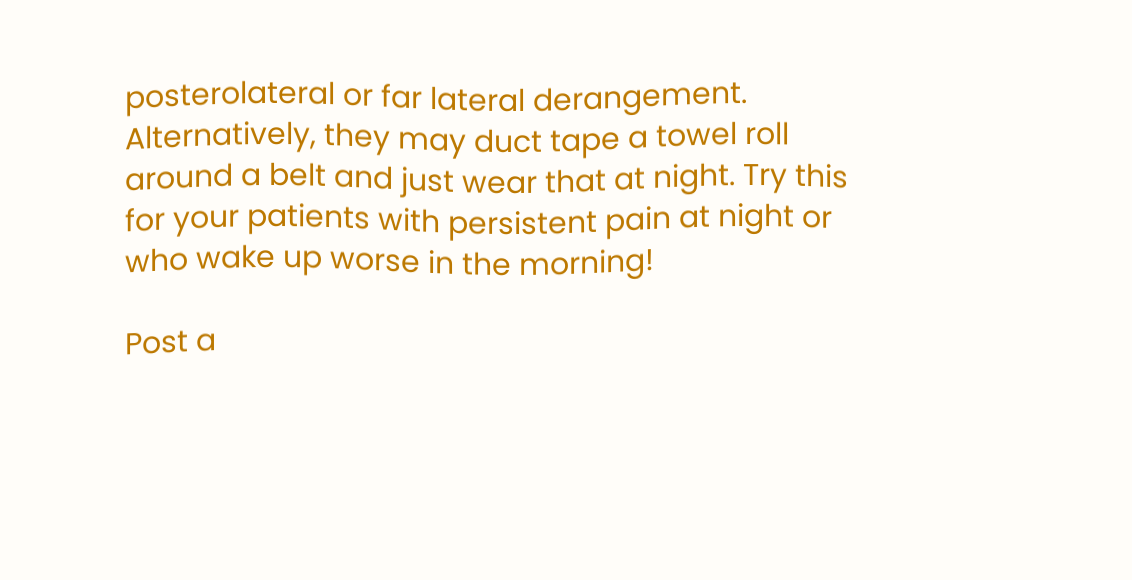posterolateral or far lateral derangement. Alternatively, they may duct tape a towel roll around a belt and just wear that at night. Try this for your patients with persistent pain at night or who wake up worse in the morning!

Post a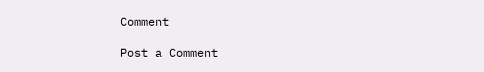Comment

Post a Comment